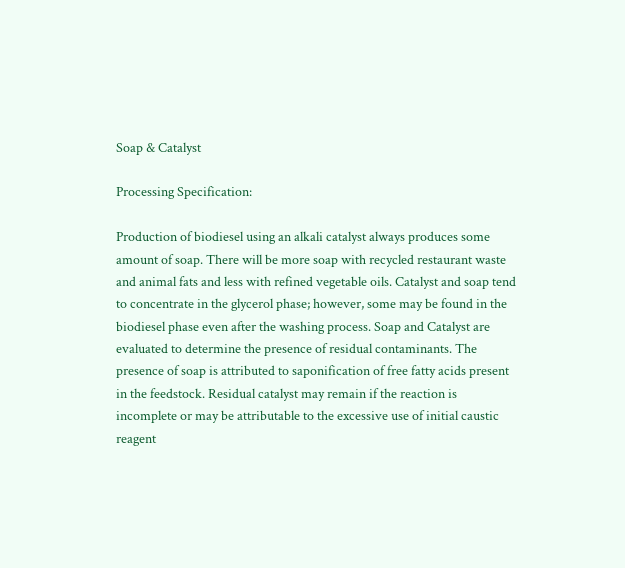Soap & Catalyst

Processing Specification:

Production of biodiesel using an alkali catalyst always produces some amount of soap. There will be more soap with recycled restaurant waste and animal fats and less with refined vegetable oils. Catalyst and soap tend to concentrate in the glycerol phase; however, some may be found in the biodiesel phase even after the washing process. Soap and Catalyst are evaluated to determine the presence of residual contaminants. The presence of soap is attributed to saponification of free fatty acids present in the feedstock. Residual catalyst may remain if the reaction is incomplete or may be attributable to the excessive use of initial caustic reagent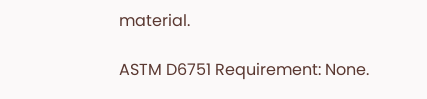material.

ASTM D6751 Requirement: None.